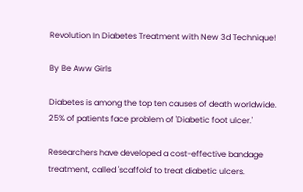Revolution In Diabetes Treatment with New 3d Technique!

By Be Aww Girls

Diabetes is among the top ten causes of death worldwide. 25% of patients face problem of 'Diabetic foot ulcer.'

Researchers have developed a cost-effective bandage treatment, called 'scaffold' to treat diabetic ulcers.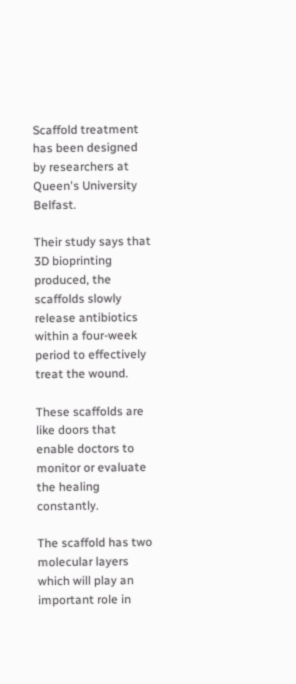Scaffold treatment has been designed by researchers at Queen's University Belfast.

Their study says that 3D bioprinting produced, the scaffolds slowly release antibiotics within a four-week period to effectively treat the wound.

These scaffolds are like doors that enable doctors to monitor or evaluate the healing constantly.

The scaffold has two molecular layers which will play an important role in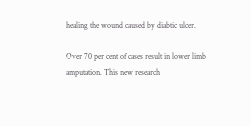healing the wound caused by diabtic ulcer.

Over 70 per cent of cases result in lower limb amputation. This new research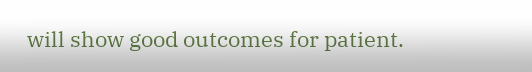will show good outcomes for patient.